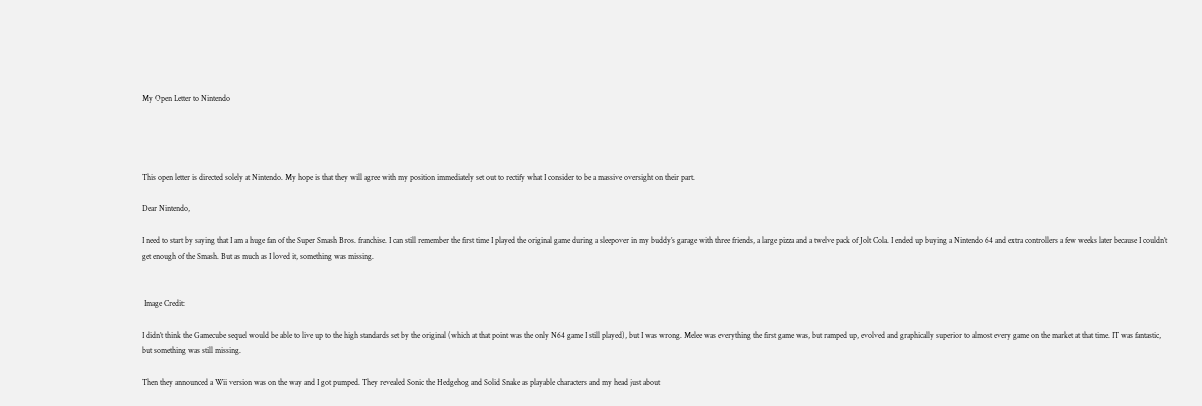My Open Letter to Nintendo




This open letter is directed solely at Nintendo. My hope is that they will agree with my position immediately set out to rectify what I consider to be a massive oversight on their part.

Dear Nintendo,

I need to start by saying that I am a huge fan of the Super Smash Bros. franchise. I can still remember the first time I played the original game during a sleepover in my buddy’s garage with three friends, a large pizza and a twelve pack of Jolt Cola. I ended up buying a Nintendo 64 and extra controllers a few weeks later because I couldn’t get enough of the Smash. But as much as I loved it, something was missing.


 Image Credit:

I didn’t think the Gamecube sequel would be able to live up to the high standards set by the original (which at that point was the only N64 game I still played), but I was wrong. Melee was everything the first game was, but ramped up, evolved and graphically superior to almost every game on the market at that time. IT was fantastic, but something was still missing.

Then they announced a Wii version was on the way and I got pumped. They revealed Sonic the Hedgehog and Solid Snake as playable characters and my head just about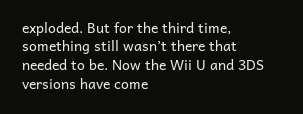exploded. But for the third time, something still wasn’t there that needed to be. Now the Wii U and 3DS versions have come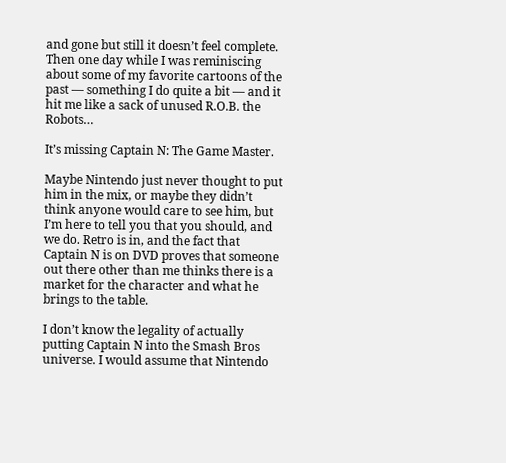and gone but still it doesn’t feel complete. Then one day while I was reminiscing about some of my favorite cartoons of the past — something I do quite a bit — and it hit me like a sack of unused R.O.B. the Robots…

It’s missing Captain N: The Game Master.

Maybe Nintendo just never thought to put him in the mix, or maybe they didn’t think anyone would care to see him, but I’m here to tell you that you should, and we do. Retro is in, and the fact that Captain N is on DVD proves that someone out there other than me thinks there is a market for the character and what he brings to the table.

I don’t know the legality of actually putting Captain N into the Smash Bros universe. I would assume that Nintendo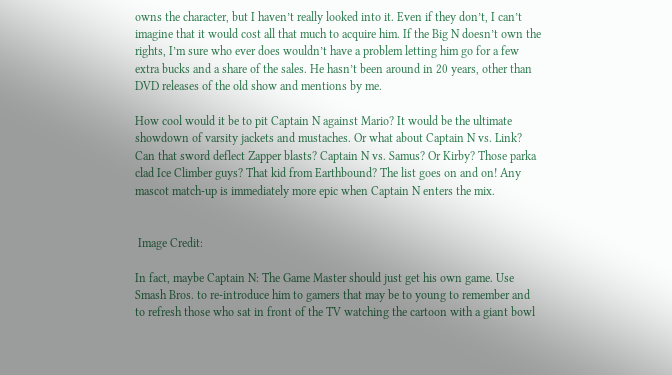owns the character, but I haven’t really looked into it. Even if they don’t, I can’t imagine that it would cost all that much to acquire him. If the Big N doesn’t own the rights, I’m sure who ever does wouldn’t have a problem letting him go for a few extra bucks and a share of the sales. He hasn’t been around in 20 years, other than DVD releases of the old show and mentions by me.

How cool would it be to pit Captain N against Mario? It would be the ultimate showdown of varsity jackets and mustaches. Or what about Captain N vs. Link? Can that sword deflect Zapper blasts? Captain N vs. Samus? Or Kirby? Those parka clad Ice Climber guys? That kid from Earthbound? The list goes on and on! Any mascot match-up is immediately more epic when Captain N enters the mix.


 Image Credit:

In fact, maybe Captain N: The Game Master should just get his own game. Use Smash Bros. to re-introduce him to gamers that may be to young to remember and to refresh those who sat in front of the TV watching the cartoon with a giant bowl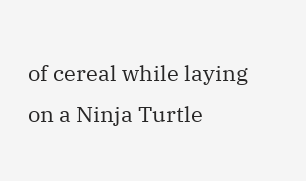of cereal while laying on a Ninja Turtle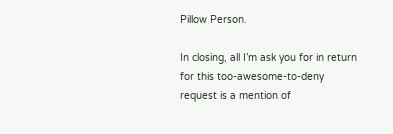Pillow Person.

In closing, all I’m ask you for in return for this too-awesome-to-deny request is a mention of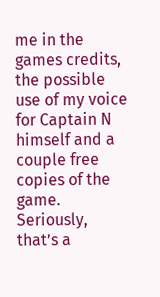me in the games credits, the possible use of my voice for Captain N himself and a couple free copies of the game. Seriously, that’s a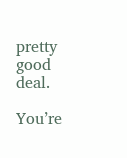pretty good deal.

You’re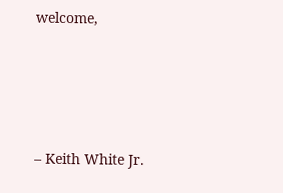welcome,




– Keith White Jr.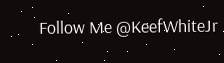Follow Me @KeefWhiteJr